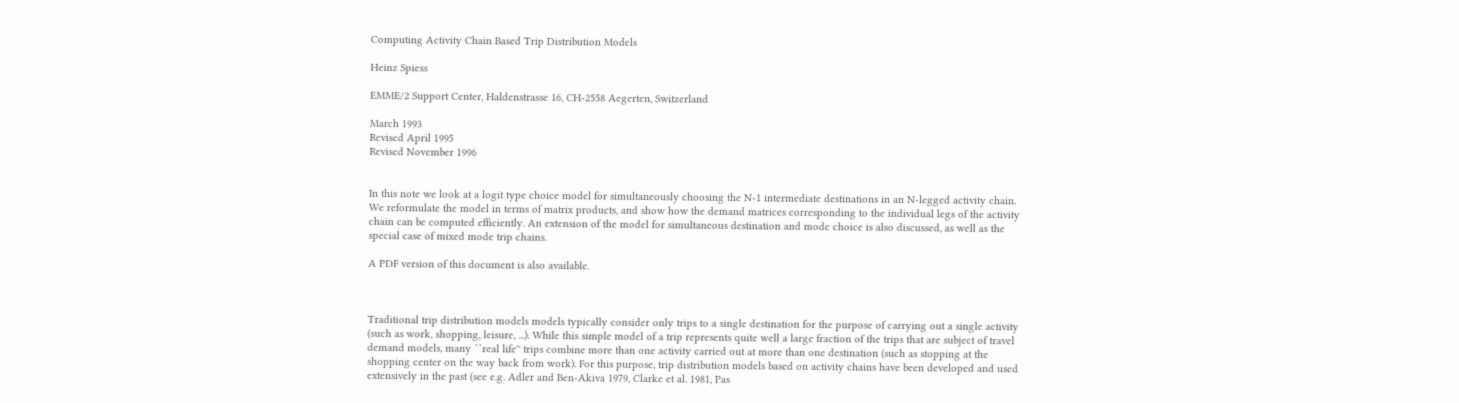Computing Activity Chain Based Trip Distribution Models

Heinz Spiess

EMME/2 Support Center, Haldenstrasse 16, CH-2558 Aegerten, Switzerland

March 1993
Revised April 1995
Revised November 1996


In this note we look at a logit type choice model for simultaneously choosing the N-1 intermediate destinations in an N-legged activity chain. We reformulate the model in terms of matrix products, and show how the demand matrices corresponding to the individual legs of the activity chain can be computed efficiently. An extension of the model for simultaneous destination and mode choice is also discussed, as well as the special case of mixed mode trip chains.

A PDF version of this document is also available.



Traditional trip distribution models models typically consider only trips to a single destination for the purpose of carrying out a single activity (such as work, shopping, leisure, ...). While this simple model of a trip represents quite well a large fraction of the trips that are subject of travel demand models, many ``real life'' trips combine more than one activity carried out at more than one destination (such as stopping at the shopping center on the way back from work). For this purpose, trip distribution models based on activity chains have been developed and used extensively in the past (see e.g. Adler and Ben-Akiva 1979, Clarke et al. 1981, Pas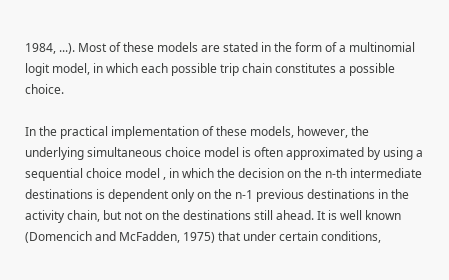1984, ...). Most of these models are stated in the form of a multinomial logit model, in which each possible trip chain constitutes a possible choice.

In the practical implementation of these models, however, the underlying simultaneous choice model is often approximated by using a sequential choice model , in which the decision on the n-th intermediate destinations is dependent only on the n-1 previous destinations in the activity chain, but not on the destinations still ahead. It is well known (Domencich and McFadden, 1975) that under certain conditions,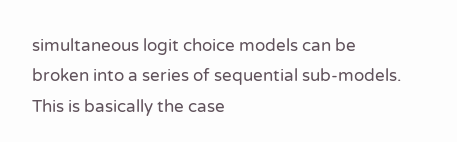simultaneous logit choice models can be broken into a series of sequential sub-models. This is basically the case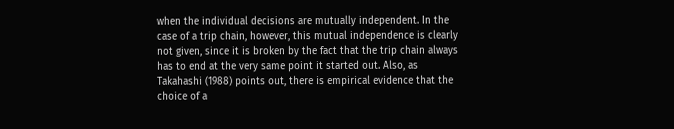when the individual decisions are mutually independent. In the case of a trip chain, however, this mutual independence is clearly not given, since it is broken by the fact that the trip chain always has to end at the very same point it started out. Also, as Takahashi (1988) points out, there is empirical evidence that the choice of a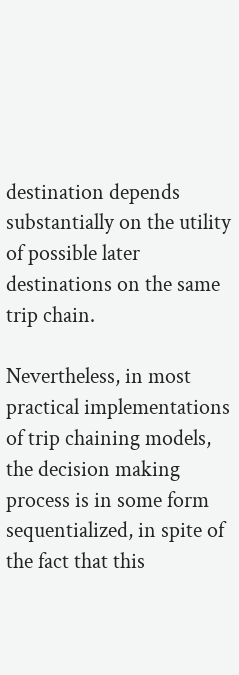destination depends substantially on the utility of possible later destinations on the same trip chain.

Nevertheless, in most practical implementations of trip chaining models, the decision making process is in some form sequentialized, in spite of the fact that this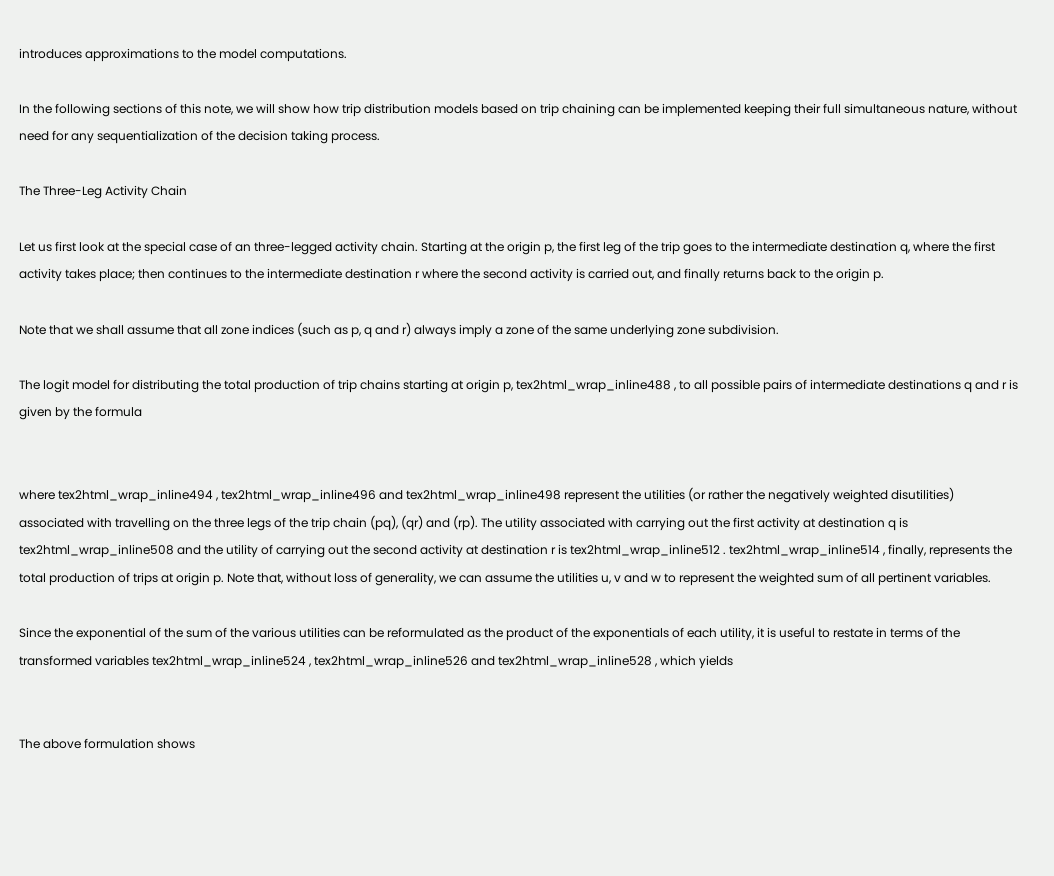introduces approximations to the model computations.

In the following sections of this note, we will show how trip distribution models based on trip chaining can be implemented keeping their full simultaneous nature, without need for any sequentialization of the decision taking process.

The Three-Leg Activity Chain

Let us first look at the special case of an three-legged activity chain. Starting at the origin p, the first leg of the trip goes to the intermediate destination q, where the first activity takes place; then continues to the intermediate destination r where the second activity is carried out, and finally returns back to the origin p.

Note that we shall assume that all zone indices (such as p, q and r) always imply a zone of the same underlying zone subdivision.

The logit model for distributing the total production of trip chains starting at origin p, tex2html_wrap_inline488 , to all possible pairs of intermediate destinations q and r is given by the formula


where tex2html_wrap_inline494 , tex2html_wrap_inline496 and tex2html_wrap_inline498 represent the utilities (or rather the negatively weighted disutilities) associated with travelling on the three legs of the trip chain (pq), (qr) and (rp). The utility associated with carrying out the first activity at destination q is tex2html_wrap_inline508 and the utility of carrying out the second activity at destination r is tex2html_wrap_inline512 . tex2html_wrap_inline514 , finally, represents the total production of trips at origin p. Note that, without loss of generality, we can assume the utilities u, v and w to represent the weighted sum of all pertinent variables.

Since the exponential of the sum of the various utilities can be reformulated as the product of the exponentials of each utility, it is useful to restate in terms of the transformed variables tex2html_wrap_inline524 , tex2html_wrap_inline526 and tex2html_wrap_inline528 , which yields


The above formulation shows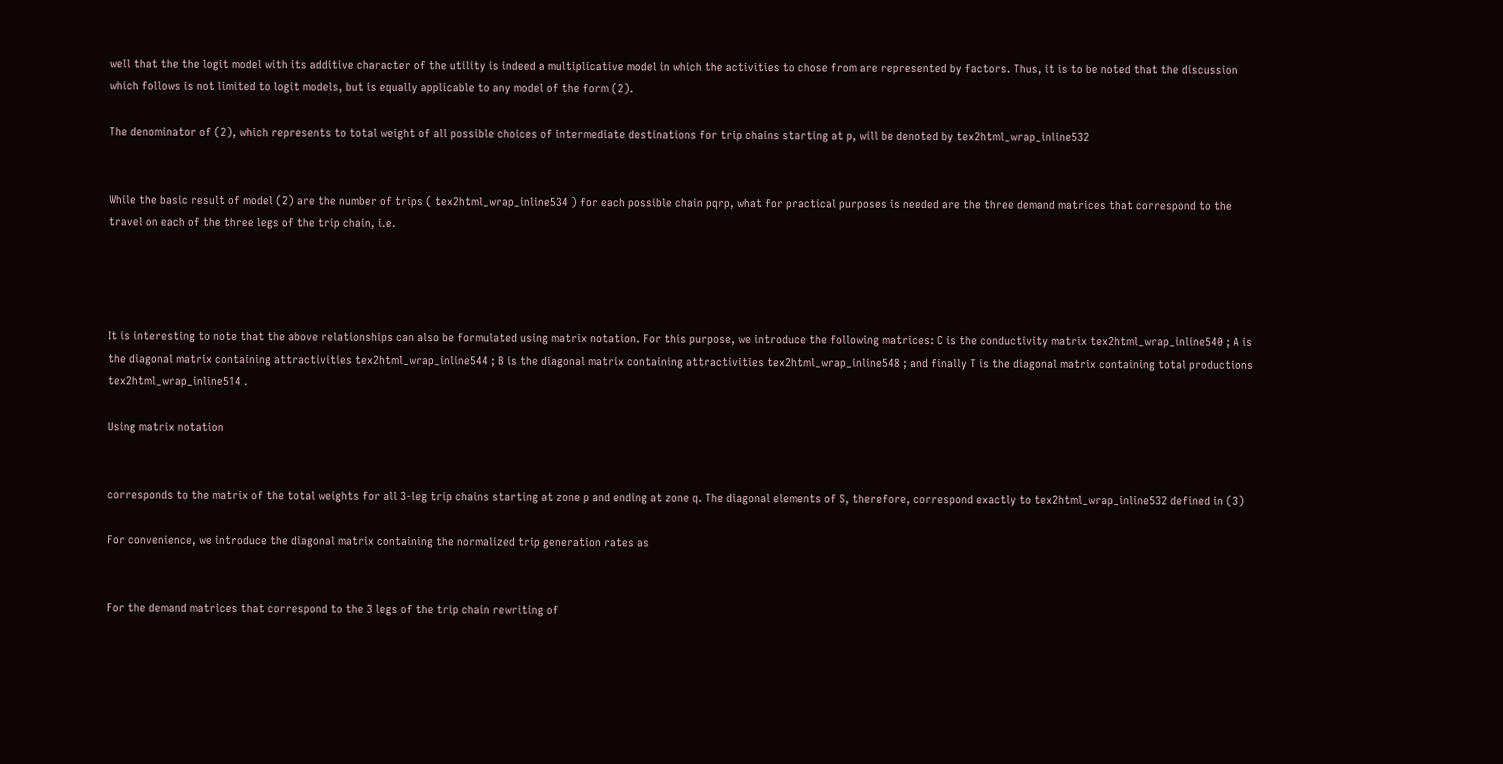well that the the logit model with its additive character of the utility is indeed a multiplicative model in which the activities to chose from are represented by factors. Thus, it is to be noted that the discussion which follows is not limited to logit models, but is equally applicable to any model of the form (2).

The denominator of (2), which represents to total weight of all possible choices of intermediate destinations for trip chains starting at p, will be denoted by tex2html_wrap_inline532


While the basic result of model (2) are the number of trips ( tex2html_wrap_inline534 ) for each possible chain pqrp, what for practical purposes is needed are the three demand matrices that correspond to the travel on each of the three legs of the trip chain, i.e.




It is interesting to note that the above relationships can also be formulated using matrix notation. For this purpose, we introduce the following matrices: C is the conductivity matrix tex2html_wrap_inline540 ; A is the diagonal matrix containing attractivities tex2html_wrap_inline544 ; B is the diagonal matrix containing attractivities tex2html_wrap_inline548 ; and finally T is the diagonal matrix containing total productions tex2html_wrap_inline514 .

Using matrix notation


corresponds to the matrix of the total weights for all 3-leg trip chains starting at zone p and ending at zone q. The diagonal elements of S, therefore, correspond exactly to tex2html_wrap_inline532 defined in (3)

For convenience, we introduce the diagonal matrix containing the normalized trip generation rates as


For the demand matrices that correspond to the 3 legs of the trip chain rewriting of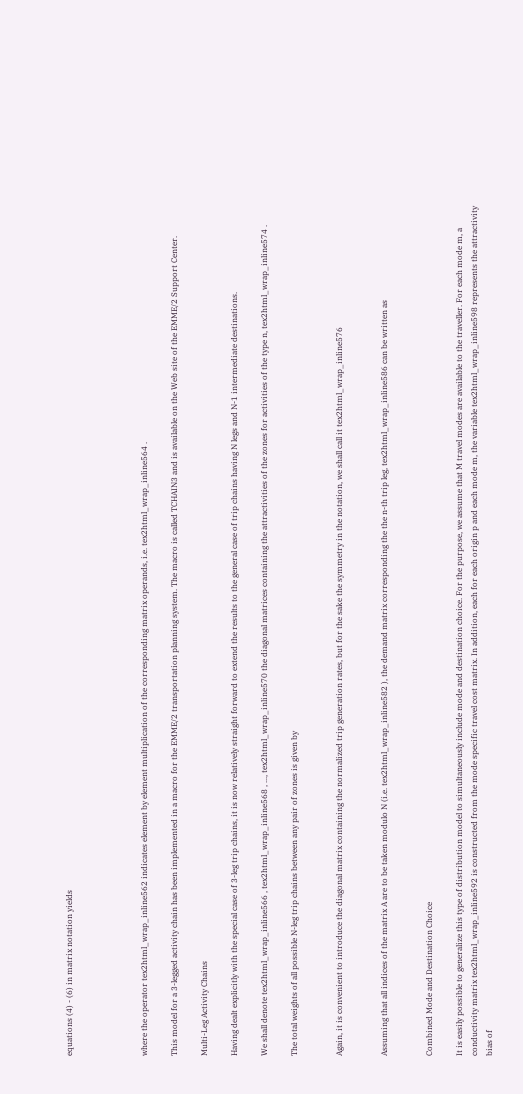equations (4) - (6) in matrix notation yields




where the operator tex2html_wrap_inline562 indicates element by element multiplication of the corresponding matrix operands, i.e. tex2html_wrap_inline564 .

This model for a 3-legged activity chain has been implemented in a macro for the EMME/2 transportation planning system. The macro is called TCHAIN3 and is available on the Web site of the EMME/2 Support Center.

Multi-Leg Activity Chains

Having dealt explicitly with the special case of 3-leg trip chains, it is now relatively straight forward to extend the results to the general case of trip chains having N legs and N-1 intermediate destinations.

We shall denote tex2html_wrap_inline566 , tex2html_wrap_inline568 , ..., tex2html_wrap_inline570 the diagonal matrices containing the attractivities of the zones for activities of the type n, tex2html_wrap_inline574 .

The total weights of all possible N-leg trip chains between any pair of zones is given by


Again, it is convenient to introduce the diagonal matrix containing the normalized trip generation rates, but for the sake the symmetry in the notation, we shall call it tex2html_wrap_inline576


Assuming that all indices of the matrix A are to be taken modulo N (i.e. tex2html_wrap_inline582 ), the demand matrix corresponding the the n-th trip leg, tex2html_wrap_inline586 can be written as


Combined Mode and Destination Choice

It is easily possible to generalize this type of distribution model to simultaneously include mode and destination choice. For the purpose, we assume that M travel modes are available to the traveller. For each mode m, a conductivity matrix tex2html_wrap_inline592 is constructed from the mode specific travel cost matrix. In addition, each for each origin p and each mode m, the variable tex2html_wrap_inline598 represents the attractivity bias of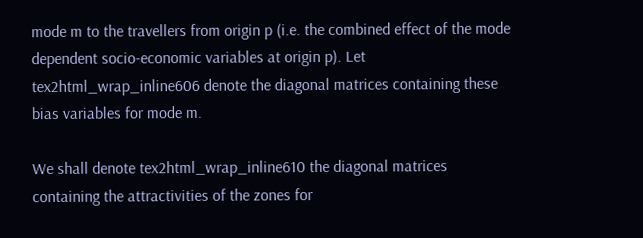mode m to the travellers from origin p (i.e. the combined effect of the mode dependent socio-economic variables at origin p). Let tex2html_wrap_inline606 denote the diagonal matrices containing these bias variables for mode m.

We shall denote tex2html_wrap_inline610 the diagonal matrices containing the attractivities of the zones for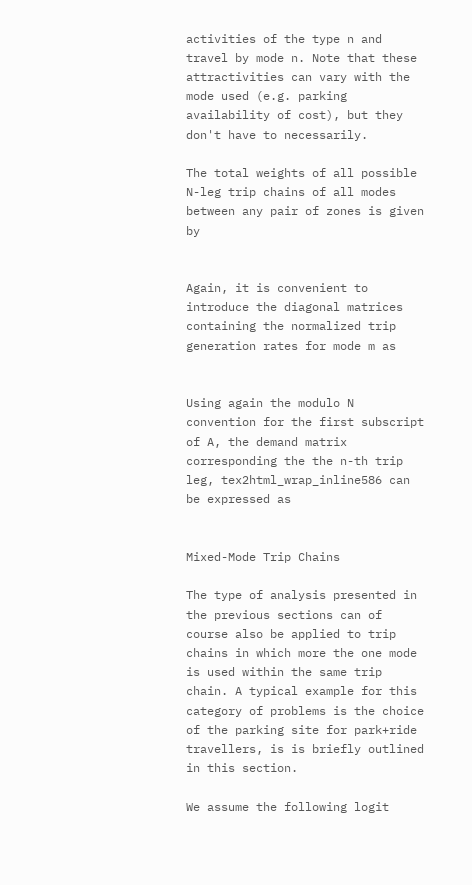activities of the type n and travel by mode n. Note that these attractivities can vary with the mode used (e.g. parking availability of cost), but they don't have to necessarily.

The total weights of all possible N-leg trip chains of all modes between any pair of zones is given by


Again, it is convenient to introduce the diagonal matrices containing the normalized trip generation rates for mode m as


Using again the modulo N convention for the first subscript of A, the demand matrix corresponding the the n-th trip leg, tex2html_wrap_inline586 can be expressed as


Mixed-Mode Trip Chains

The type of analysis presented in the previous sections can of course also be applied to trip chains in which more the one mode is used within the same trip chain. A typical example for this category of problems is the choice of the parking site for park+ride travellers, is is briefly outlined in this section.

We assume the following logit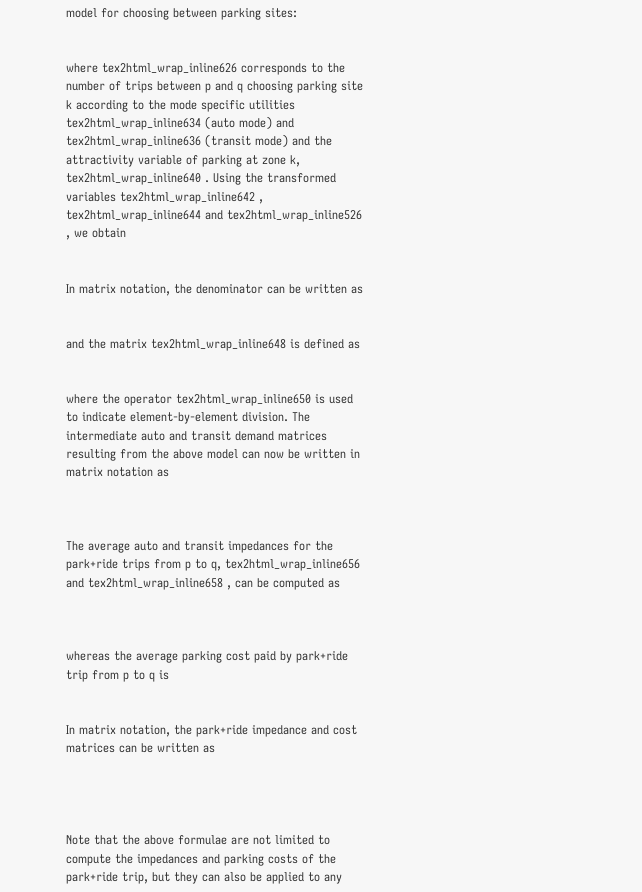model for choosing between parking sites:


where tex2html_wrap_inline626 corresponds to the number of trips between p and q choosing parking site k according to the mode specific utilities tex2html_wrap_inline634 (auto mode) and tex2html_wrap_inline636 (transit mode) and the attractivity variable of parking at zone k, tex2html_wrap_inline640 . Using the transformed variables tex2html_wrap_inline642 , tex2html_wrap_inline644 and tex2html_wrap_inline526 , we obtain


In matrix notation, the denominator can be written as


and the matrix tex2html_wrap_inline648 is defined as


where the operator tex2html_wrap_inline650 is used to indicate element-by-element division. The intermediate auto and transit demand matrices resulting from the above model can now be written in matrix notation as



The average auto and transit impedances for the park+ride trips from p to q, tex2html_wrap_inline656 and tex2html_wrap_inline658 , can be computed as



whereas the average parking cost paid by park+ride trip from p to q is


In matrix notation, the park+ride impedance and cost matrices can be written as




Note that the above formulae are not limited to compute the impedances and parking costs of the park+ride trip, but they can also be applied to any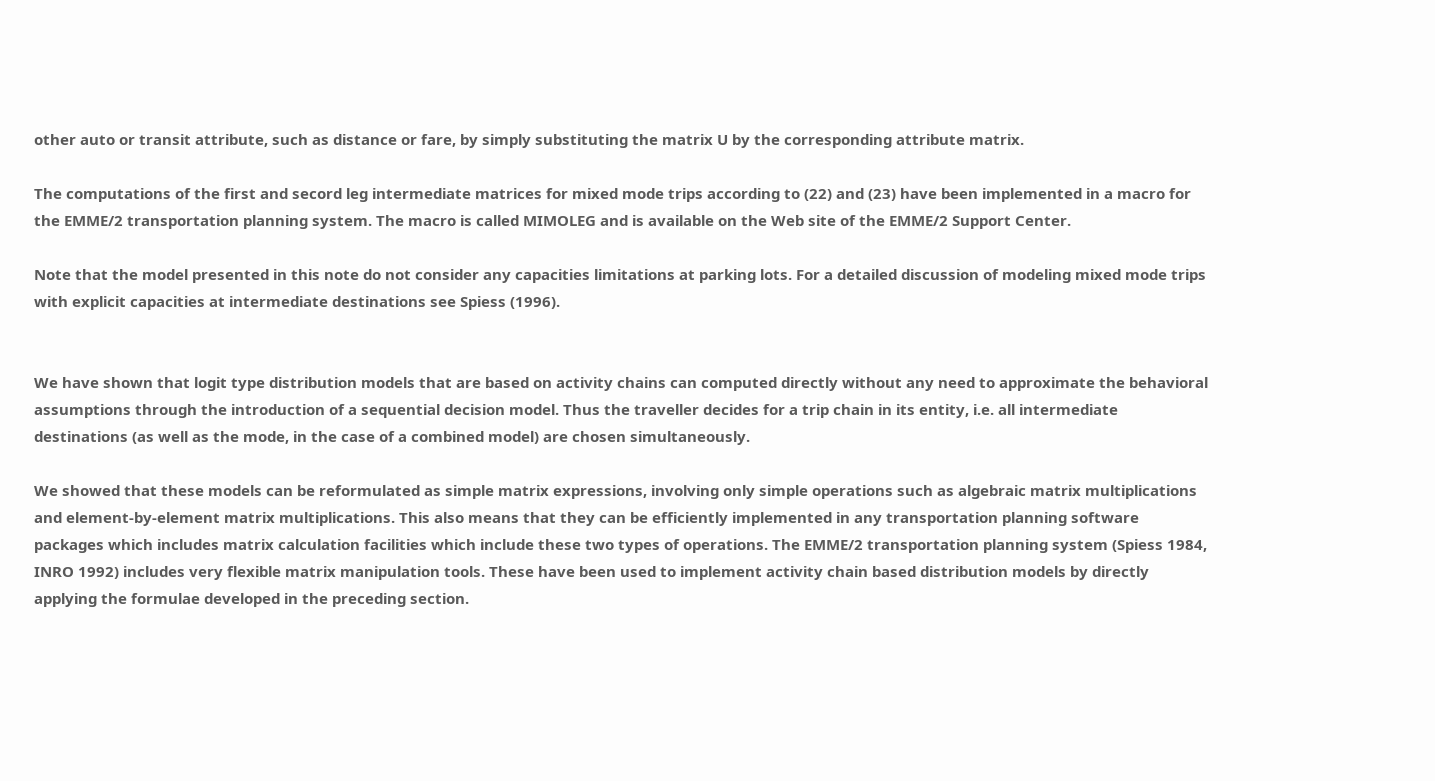other auto or transit attribute, such as distance or fare, by simply substituting the matrix U by the corresponding attribute matrix.

The computations of the first and secord leg intermediate matrices for mixed mode trips according to (22) and (23) have been implemented in a macro for the EMME/2 transportation planning system. The macro is called MIMOLEG and is available on the Web site of the EMME/2 Support Center.

Note that the model presented in this note do not consider any capacities limitations at parking lots. For a detailed discussion of modeling mixed mode trips with explicit capacities at intermediate destinations see Spiess (1996).


We have shown that logit type distribution models that are based on activity chains can computed directly without any need to approximate the behavioral assumptions through the introduction of a sequential decision model. Thus the traveller decides for a trip chain in its entity, i.e. all intermediate destinations (as well as the mode, in the case of a combined model) are chosen simultaneously.

We showed that these models can be reformulated as simple matrix expressions, involving only simple operations such as algebraic matrix multiplications and element-by-element matrix multiplications. This also means that they can be efficiently implemented in any transportation planning software packages which includes matrix calculation facilities which include these two types of operations. The EMME/2 transportation planning system (Spiess 1984, INRO 1992) includes very flexible matrix manipulation tools. These have been used to implement activity chain based distribution models by directly applying the formulae developed in the preceding section.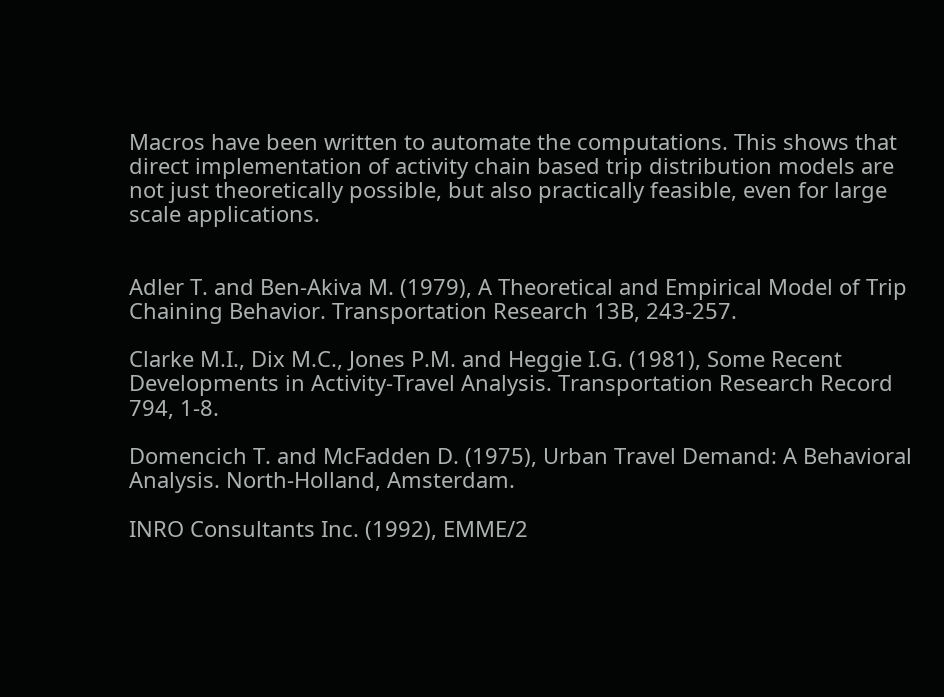Macros have been written to automate the computations. This shows that direct implementation of activity chain based trip distribution models are not just theoretically possible, but also practically feasible, even for large scale applications.


Adler T. and Ben-Akiva M. (1979), A Theoretical and Empirical Model of Trip Chaining Behavior. Transportation Research 13B, 243-257.

Clarke M.I., Dix M.C., Jones P.M. and Heggie I.G. (1981), Some Recent Developments in Activity-Travel Analysis. Transportation Research Record 794, 1-8.

Domencich T. and McFadden D. (1975), Urban Travel Demand: A Behavioral Analysis. North-Holland, Amsterdam.

INRO Consultants Inc. (1992), EMME/2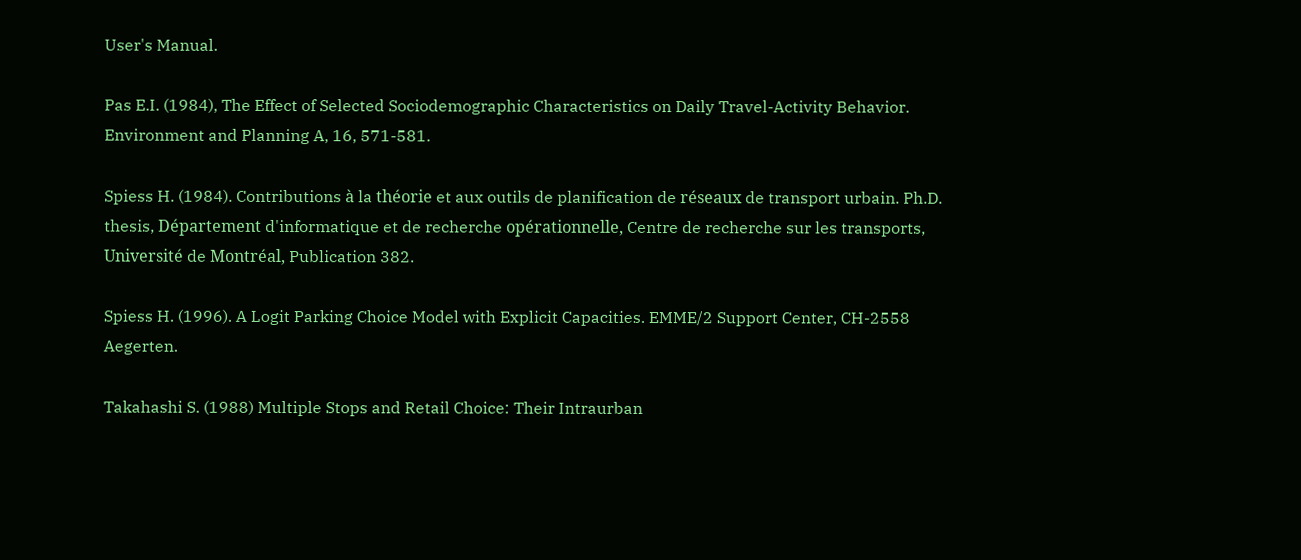User's Manual.

Pas E.I. (1984), The Effect of Selected Sociodemographic Characteristics on Daily Travel-Activity Behavior. Environment and Planning A, 16, 571-581.

Spiess H. (1984). Contributions à la théorie et aux outils de planification de réseaux de transport urbain. Ph.D. thesis, Département d'informatique et de recherche opérationnelle, Centre de recherche sur les transports, Université de Montréal, Publication 382.

Spiess H. (1996). A Logit Parking Choice Model with Explicit Capacities. EMME/2 Support Center, CH-2558 Aegerten.

Takahashi S. (1988) Multiple Stops and Retail Choice: Their Intraurban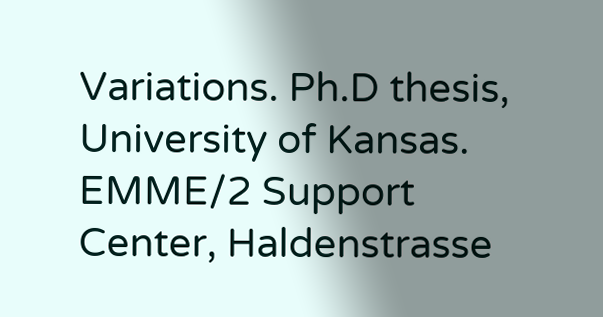Variations. Ph.D thesis, University of Kansas.
EMME/2 Support Center, Haldenstrasse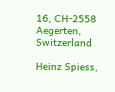16, CH-2558 Aegerten, Switzerland

Heinz Spiess,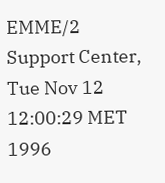EMME/2 Support Center, Tue Nov 12 12:00:29 MET 1996